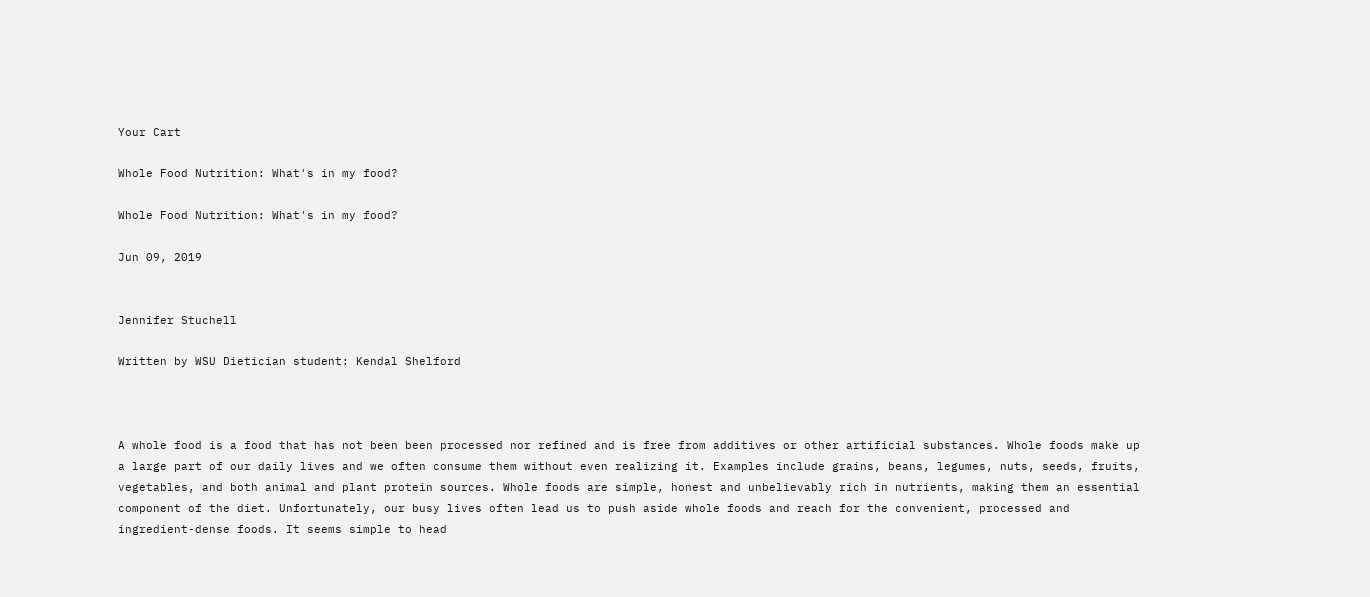Your Cart

Whole Food Nutrition: What's in my food?

Whole Food Nutrition: What's in my food?

Jun 09, 2019


Jennifer Stuchell

Written by WSU Dietician student: Kendal Shelford



A whole food is a food that has not been been processed nor refined and is free from additives or other artificial substances. Whole foods make up a large part of our daily lives and we often consume them without even realizing it. Examples include grains, beans, legumes, nuts, seeds, fruits, vegetables, and both animal and plant protein sources. Whole foods are simple, honest and unbelievably rich in nutrients, making them an essential component of the diet. Unfortunately, our busy lives often lead us to push aside whole foods and reach for the convenient, processed and ingredient-dense foods. It seems simple to head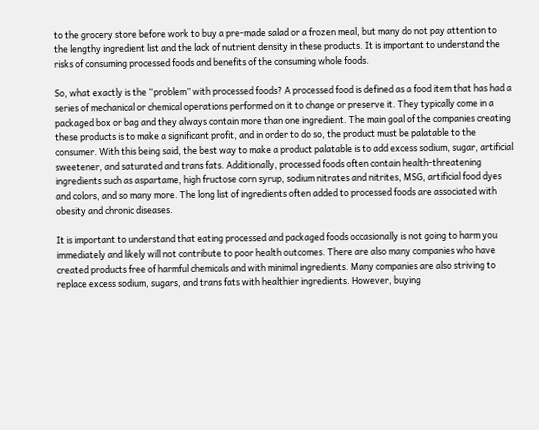to the grocery store before work to buy a pre-made salad or a frozen meal, but many do not pay attention to the lengthy ingredient list and the lack of nutrient density in these products. It is important to understand the risks of consuming processed foods and benefits of the consuming whole foods.

So, what exactly is the “problem” with processed foods? A processed food is defined as a food item that has had a series of mechanical or chemical operations performed on it to change or preserve it. They typically come in a packaged box or bag and they always contain more than one ingredient. The main goal of the companies creating these products is to make a significant profit, and in order to do so, the product must be palatable to the consumer. With this being said, the best way to make a product palatable is to add excess sodium, sugar, artificial sweetener, and saturated and trans fats. Additionally, processed foods often contain health-threatening ingredients such as aspartame, high fructose corn syrup, sodium nitrates and nitrites, MSG, artificial food dyes and colors, and so many more. The long list of ingredients often added to processed foods are associated with obesity and chronic diseases.

It is important to understand that eating processed and packaged foods occasionally is not going to harm you immediately and likely will not contribute to poor health outcomes. There are also many companies who have created products free of harmful chemicals and with minimal ingredients. Many companies are also striving to replace excess sodium, sugars, and trans fats with healthier ingredients. However, buying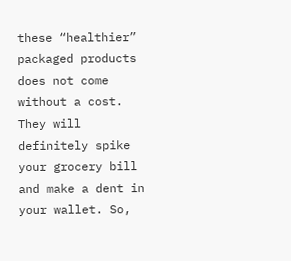these “healthier” packaged products does not come without a cost. They will definitely spike your grocery bill and make a dent in your wallet. So,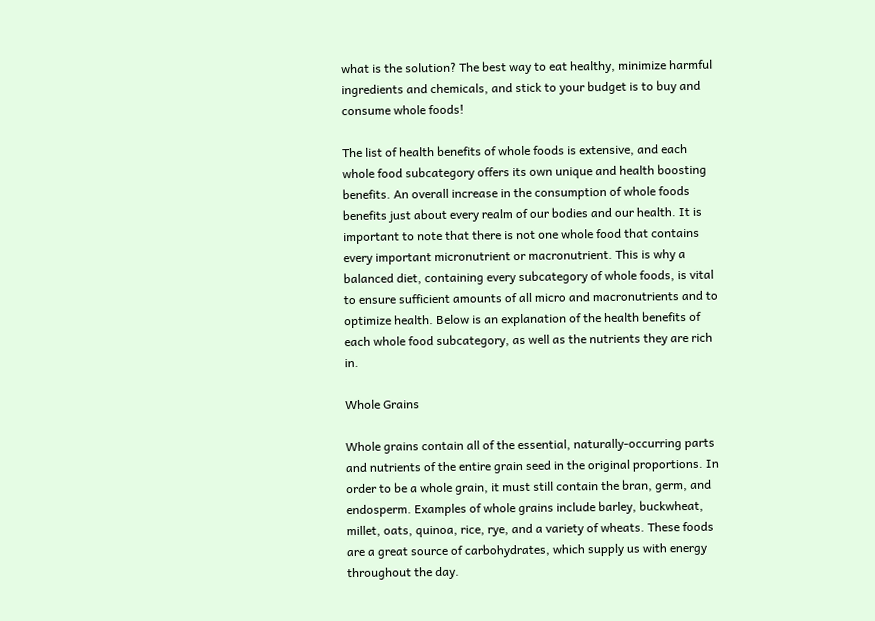what is the solution? The best way to eat healthy, minimize harmful ingredients and chemicals, and stick to your budget is to buy and consume whole foods!

The list of health benefits of whole foods is extensive, and each whole food subcategory offers its own unique and health boosting benefits. An overall increase in the consumption of whole foods benefits just about every realm of our bodies and our health. It is important to note that there is not one whole food that contains every important micronutrient or macronutrient. This is why a balanced diet, containing every subcategory of whole foods, is vital to ensure sufficient amounts of all micro and macronutrients and to optimize health. Below is an explanation of the health benefits of each whole food subcategory, as well as the nutrients they are rich in.

Whole Grains

Whole grains contain all of the essential, naturally-occurring parts and nutrients of the entire grain seed in the original proportions. In order to be a whole grain, it must still contain the bran, germ, and endosperm. Examples of whole grains include barley, buckwheat, millet, oats, quinoa, rice, rye, and a variety of wheats. These foods are a great source of carbohydrates, which supply us with energy throughout the day.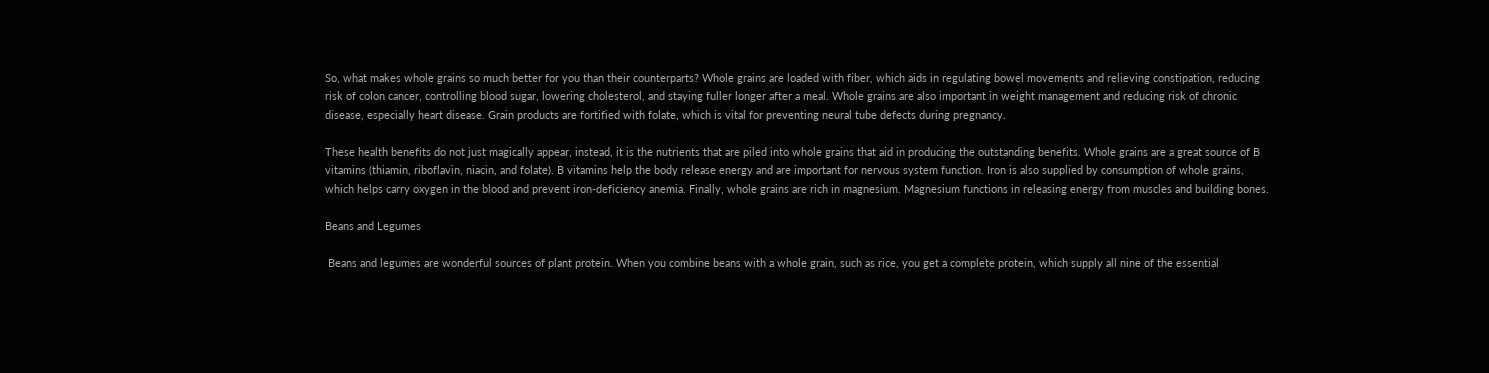So, what makes whole grains so much better for you than their counterparts? Whole grains are loaded with fiber, which aids in regulating bowel movements and relieving constipation, reducing risk of colon cancer, controlling blood sugar, lowering cholesterol, and staying fuller longer after a meal. Whole grains are also important in weight management and reducing risk of chronic disease, especially heart disease. Grain products are fortified with folate, which is vital for preventing neural tube defects during pregnancy.

These health benefits do not just magically appear, instead, it is the nutrients that are piled into whole grains that aid in producing the outstanding benefits. Whole grains are a great source of B vitamins (thiamin, riboflavin, niacin, and folate). B vitamins help the body release energy and are important for nervous system function. Iron is also supplied by consumption of whole grains, which helps carry oxygen in the blood and prevent iron-deficiency anemia. Finally, whole grains are rich in magnesium. Magnesium functions in releasing energy from muscles and building bones.

Beans and Legumes

 Beans and legumes are wonderful sources of plant protein. When you combine beans with a whole grain, such as rice, you get a complete protein, which supply all nine of the essential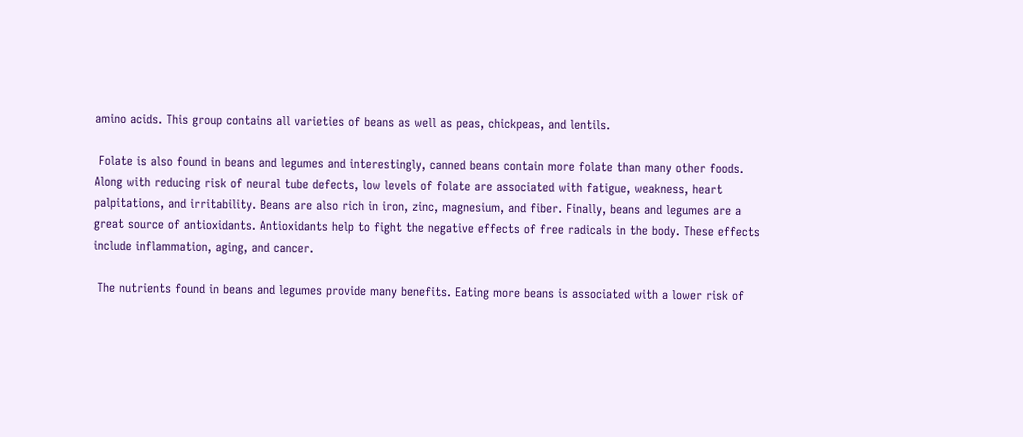amino acids. This group contains all varieties of beans as well as peas, chickpeas, and lentils.

 Folate is also found in beans and legumes and interestingly, canned beans contain more folate than many other foods. Along with reducing risk of neural tube defects, low levels of folate are associated with fatigue, weakness, heart palpitations, and irritability. Beans are also rich in iron, zinc, magnesium, and fiber. Finally, beans and legumes are a great source of antioxidants. Antioxidants help to fight the negative effects of free radicals in the body. These effects include inflammation, aging, and cancer.

 The nutrients found in beans and legumes provide many benefits. Eating more beans is associated with a lower risk of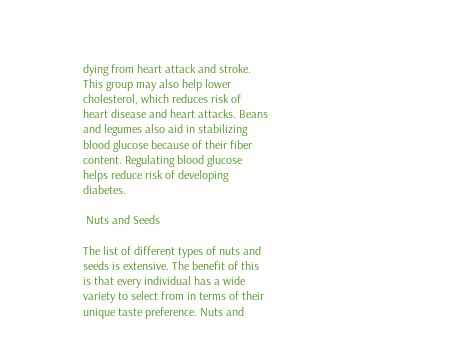dying from heart attack and stroke. This group may also help lower cholesterol, which reduces risk of heart disease and heart attacks. Beans and legumes also aid in stabilizing blood glucose because of their fiber content. Regulating blood glucose helps reduce risk of developing diabetes.

 Nuts and Seeds

The list of different types of nuts and seeds is extensive. The benefit of this is that every individual has a wide variety to select from in terms of their unique taste preference. Nuts and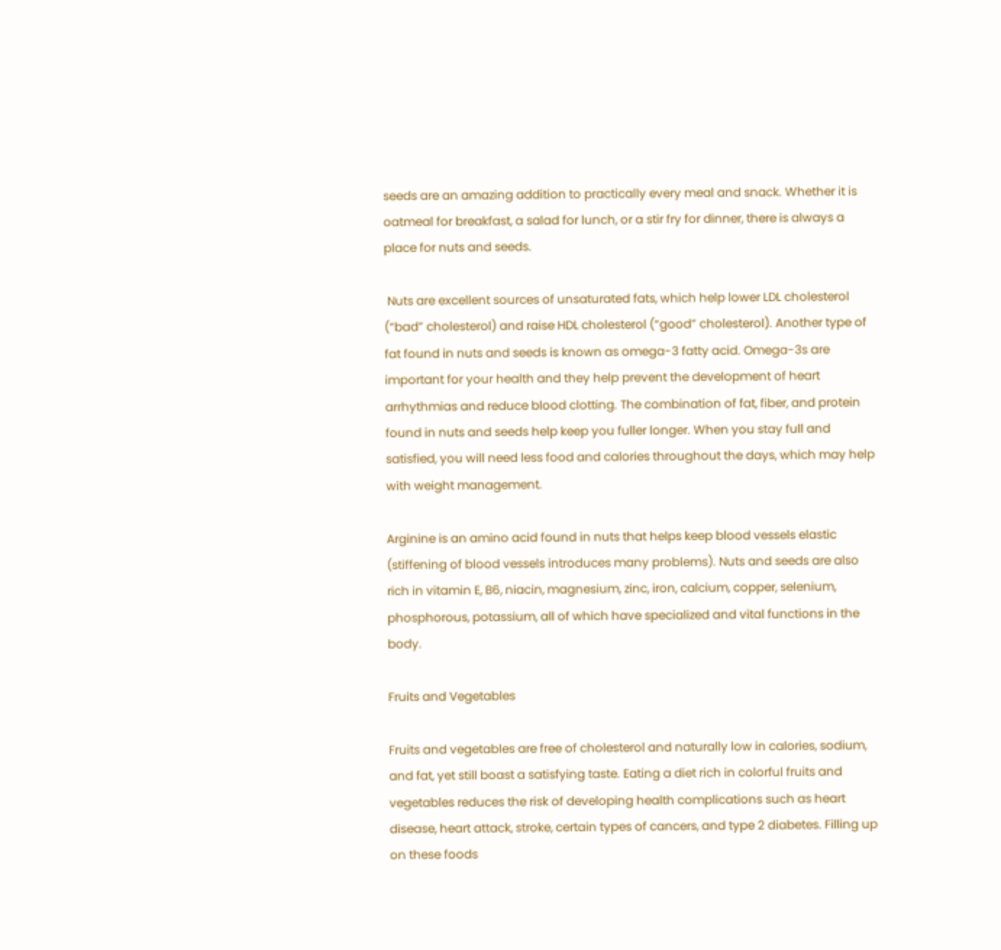seeds are an amazing addition to practically every meal and snack. Whether it is oatmeal for breakfast, a salad for lunch, or a stir fry for dinner, there is always a place for nuts and seeds.

 Nuts are excellent sources of unsaturated fats, which help lower LDL cholesterol (“bad” cholesterol) and raise HDL cholesterol (“good” cholesterol). Another type of fat found in nuts and seeds is known as omega-3 fatty acid. Omega-3s are important for your health and they help prevent the development of heart arrhythmias and reduce blood clotting. The combination of fat, fiber, and protein found in nuts and seeds help keep you fuller longer. When you stay full and satisfied, you will need less food and calories throughout the days, which may help with weight management.

Arginine is an amino acid found in nuts that helps keep blood vessels elastic (stiffening of blood vessels introduces many problems). Nuts and seeds are also rich in vitamin E, B6, niacin, magnesium, zinc, iron, calcium, copper, selenium, phosphorous, potassium, all of which have specialized and vital functions in the body.

Fruits and Vegetables

Fruits and vegetables are free of cholesterol and naturally low in calories, sodium, and fat, yet still boast a satisfying taste. Eating a diet rich in colorful fruits and vegetables reduces the risk of developing health complications such as heart disease, heart attack, stroke, certain types of cancers, and type 2 diabetes. Filling up on these foods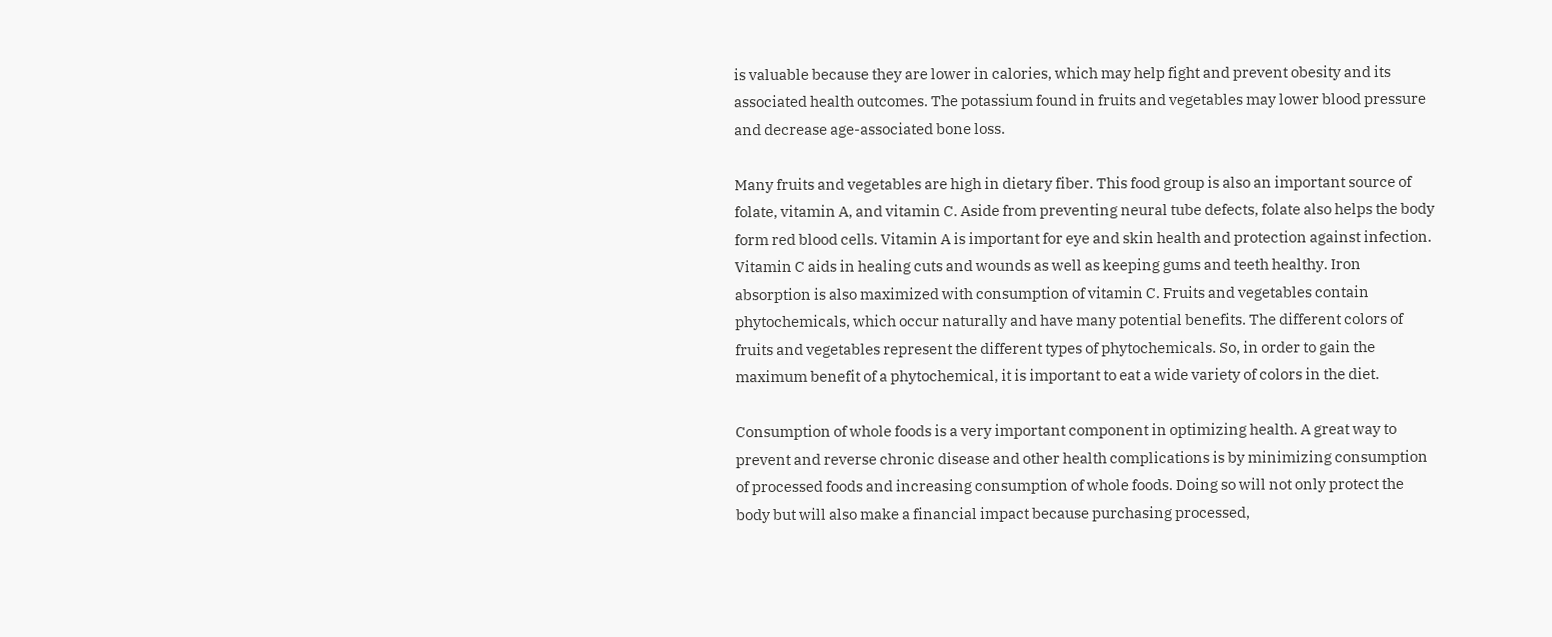is valuable because they are lower in calories, which may help fight and prevent obesity and its associated health outcomes. The potassium found in fruits and vegetables may lower blood pressure and decrease age-associated bone loss.

Many fruits and vegetables are high in dietary fiber. This food group is also an important source of folate, vitamin A, and vitamin C. Aside from preventing neural tube defects, folate also helps the body form red blood cells. Vitamin A is important for eye and skin health and protection against infection. Vitamin C aids in healing cuts and wounds as well as keeping gums and teeth healthy. Iron absorption is also maximized with consumption of vitamin C. Fruits and vegetables contain phytochemicals, which occur naturally and have many potential benefits. The different colors of fruits and vegetables represent the different types of phytochemicals. So, in order to gain the maximum benefit of a phytochemical, it is important to eat a wide variety of colors in the diet.

Consumption of whole foods is a very important component in optimizing health. A great way to prevent and reverse chronic disease and other health complications is by minimizing consumption of processed foods and increasing consumption of whole foods. Doing so will not only protect the body but will also make a financial impact because purchasing processed,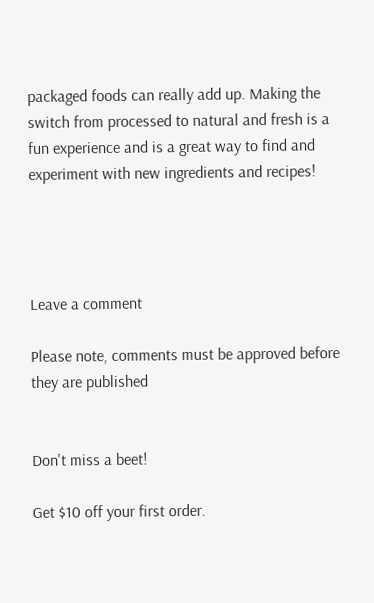packaged foods can really add up. Making the switch from processed to natural and fresh is a fun experience and is a great way to find and experiment with new ingredients and recipes!




Leave a comment

Please note, comments must be approved before they are published


Don't miss a beet!

Get $10 off your first order.